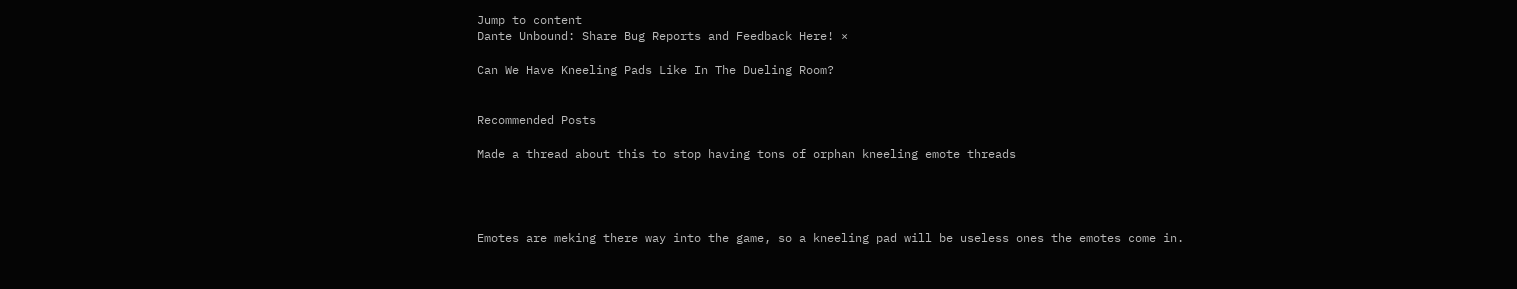Jump to content
Dante Unbound: Share Bug Reports and Feedback Here! ×

Can We Have Kneeling Pads Like In The Dueling Room?


Recommended Posts

Made a thread about this to stop having tons of orphan kneeling emote threads




Emotes are meking there way into the game, so a kneeling pad will be useless ones the emotes come in.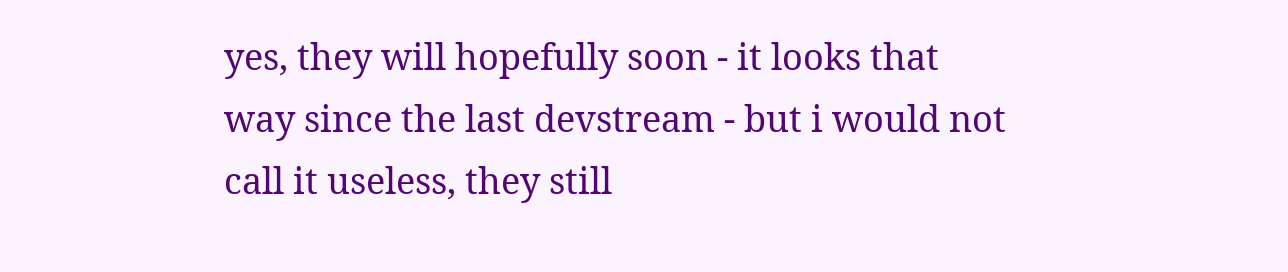yes, they will hopefully soon - it looks that way since the last devstream - but i would not call it useless, they still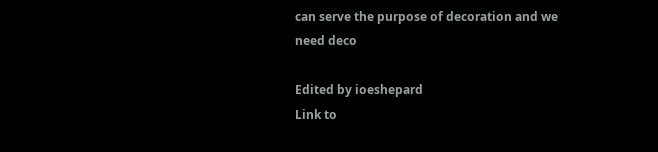can serve the purpose of decoration and we need deco

Edited by ioeshepard
Link to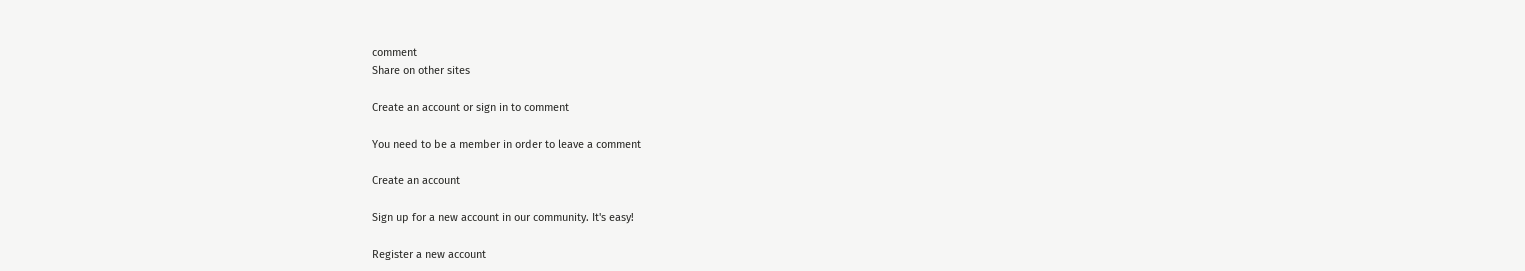comment
Share on other sites

Create an account or sign in to comment

You need to be a member in order to leave a comment

Create an account

Sign up for a new account in our community. It's easy!

Register a new account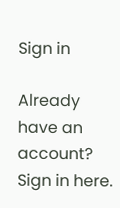Sign in

Already have an account? Sign in here.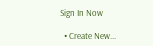Sign In Now

  • Create New...